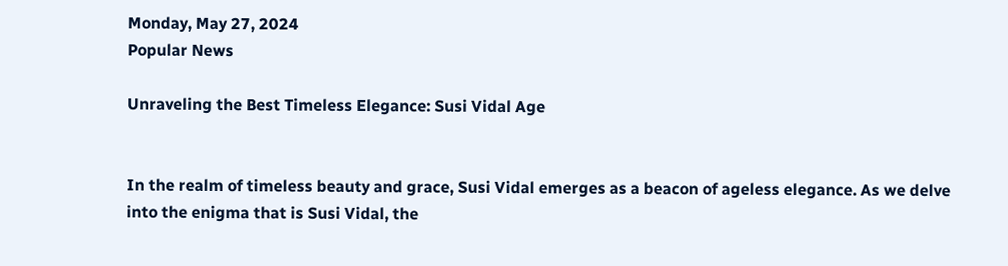Monday, May 27, 2024
Popular News

Unraveling the Best Timeless Elegance: Susi Vidal Age


In the realm of timeless beauty and grace, Susi Vidal emerges as a beacon of ageless elegance. As we delve into the enigma that is Susi Vidal, the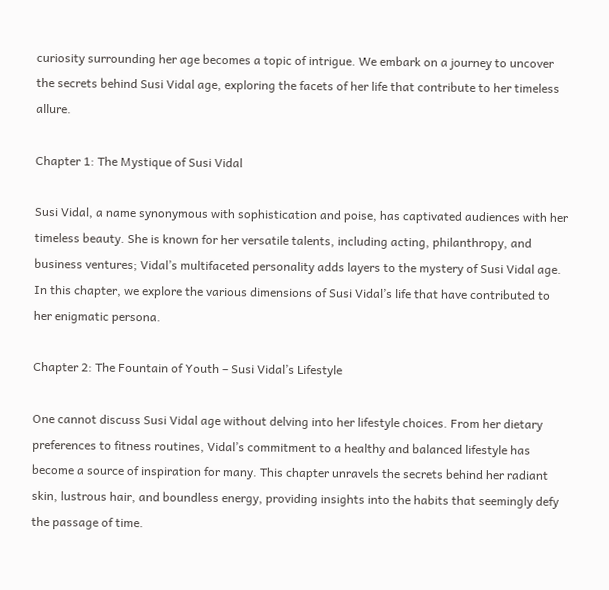curiosity surrounding her age becomes a topic of intrigue. We embark on a journey to uncover the secrets behind Susi Vidal age, exploring the facets of her life that contribute to her timeless allure.

Chapter 1: The Mystique of Susi Vidal

Susi Vidal, a name synonymous with sophistication and poise, has captivated audiences with her timeless beauty. She is known for her versatile talents, including acting, philanthropy, and business ventures; Vidal’s multifaceted personality adds layers to the mystery of Susi Vidal age. In this chapter, we explore the various dimensions of Susi Vidal’s life that have contributed to her enigmatic persona.

Chapter 2: The Fountain of Youth – Susi Vidal’s Lifestyle

One cannot discuss Susi Vidal age without delving into her lifestyle choices. From her dietary preferences to fitness routines, Vidal’s commitment to a healthy and balanced lifestyle has become a source of inspiration for many. This chapter unravels the secrets behind her radiant skin, lustrous hair, and boundless energy, providing insights into the habits that seemingly defy the passage of time.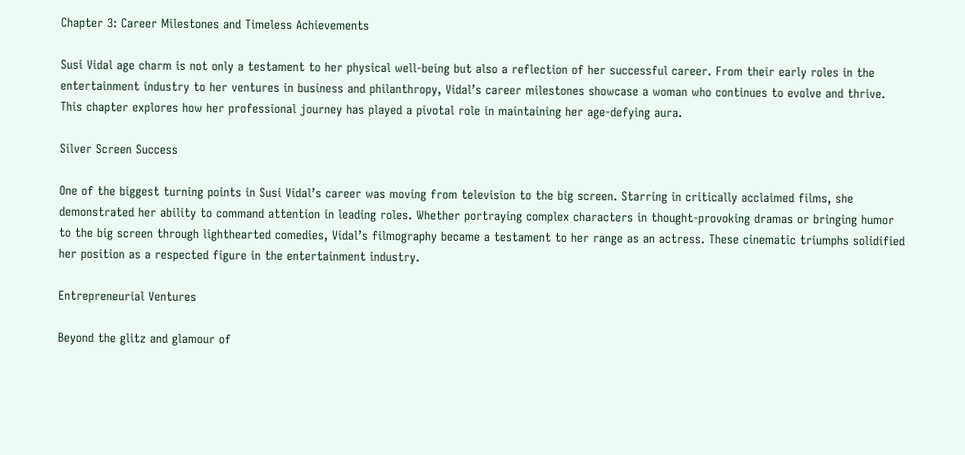Chapter 3: Career Milestones and Timeless Achievements

Susi Vidal age charm is not only a testament to her physical well-being but also a reflection of her successful career. From their early roles in the entertainment industry to her ventures in business and philanthropy, Vidal’s career milestones showcase a woman who continues to evolve and thrive. This chapter explores how her professional journey has played a pivotal role in maintaining her age-defying aura.

Silver Screen Success

One of the biggest turning points in Susi Vidal’s career was moving from television to the big screen. Starring in critically acclaimed films, she demonstrated her ability to command attention in leading roles. Whether portraying complex characters in thought-provoking dramas or bringing humor to the big screen through lighthearted comedies, Vidal’s filmography became a testament to her range as an actress. These cinematic triumphs solidified her position as a respected figure in the entertainment industry.

Entrepreneurial Ventures

Beyond the glitz and glamour of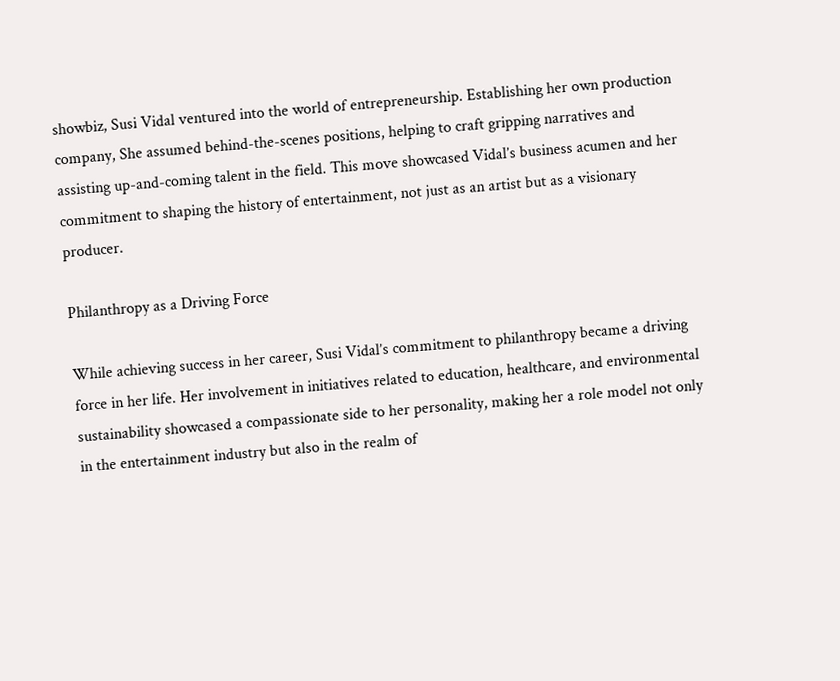showbiz, Susi Vidal ventured into the world of entrepreneurship. Establishing her own production company, She assumed behind-the-scenes positions, helping to craft gripping narratives and assisting up-and-coming talent in the field. This move showcased Vidal’s business acumen and her commitment to shaping the history of entertainment, not just as an artist but as a visionary producer.

Philanthropy as a Driving Force

While achieving success in her career, Susi Vidal’s commitment to philanthropy became a driving force in her life. Her involvement in initiatives related to education, healthcare, and environmental sustainability showcased a compassionate side to her personality, making her a role model not only in the entertainment industry but also in the realm of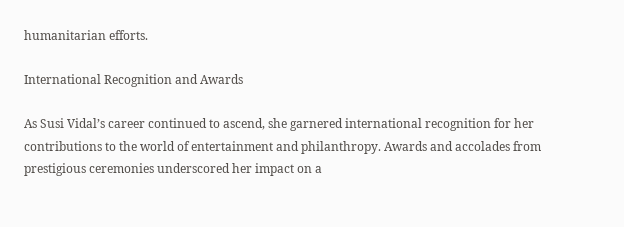humanitarian efforts.

International Recognition and Awards

As Susi Vidal’s career continued to ascend, she garnered international recognition for her contributions to the world of entertainment and philanthropy. Awards and accolades from prestigious ceremonies underscored her impact on a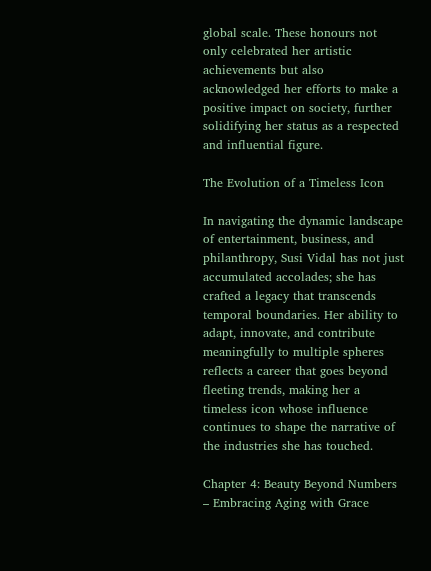global scale. These honours not only celebrated her artistic achievements but also acknowledged her efforts to make a positive impact on society, further solidifying her status as a respected and influential figure.

The Evolution of a Timeless Icon

In navigating the dynamic landscape of entertainment, business, and philanthropy, Susi Vidal has not just accumulated accolades; she has crafted a legacy that transcends temporal boundaries. Her ability to adapt, innovate, and contribute meaningfully to multiple spheres reflects a career that goes beyond fleeting trends, making her a timeless icon whose influence continues to shape the narrative of the industries she has touched.

Chapter 4: Beauty Beyond Numbers – Embracing Aging with Grace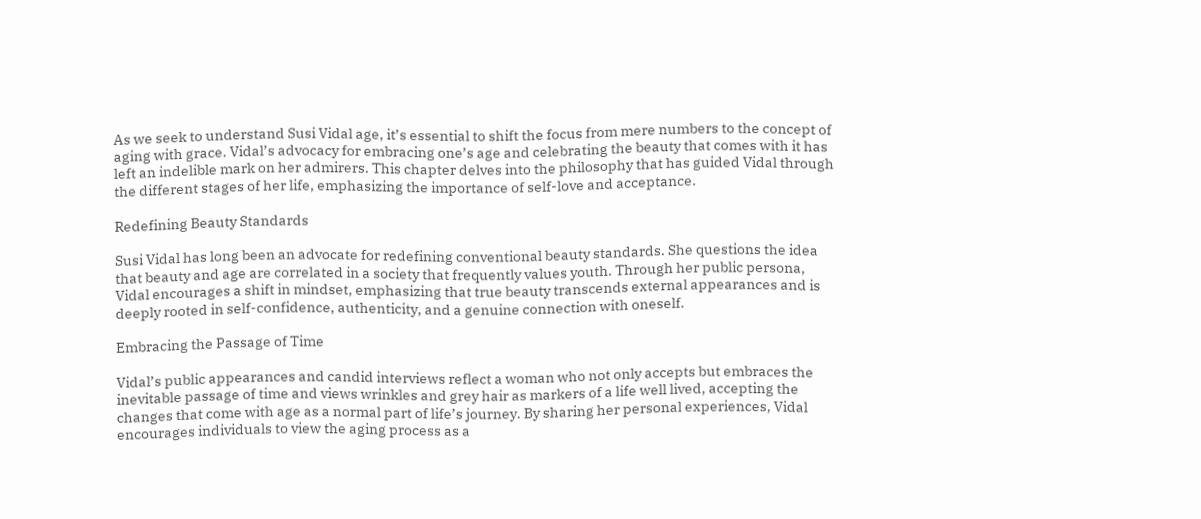As we seek to understand Susi Vidal age, it’s essential to shift the focus from mere numbers to the concept of aging with grace. Vidal’s advocacy for embracing one’s age and celebrating the beauty that comes with it has left an indelible mark on her admirers. This chapter delves into the philosophy that has guided Vidal through the different stages of her life, emphasizing the importance of self-love and acceptance.

Redefining Beauty Standards

Susi Vidal has long been an advocate for redefining conventional beauty standards. She questions the idea that beauty and age are correlated in a society that frequently values youth. Through her public persona, Vidal encourages a shift in mindset, emphasizing that true beauty transcends external appearances and is deeply rooted in self-confidence, authenticity, and a genuine connection with oneself.

Embracing the Passage of Time

Vidal’s public appearances and candid interviews reflect a woman who not only accepts but embraces the inevitable passage of time and views wrinkles and grey hair as markers of a life well lived, accepting the changes that come with age as a normal part of life’s journey. By sharing her personal experiences, Vidal encourages individuals to view the aging process as a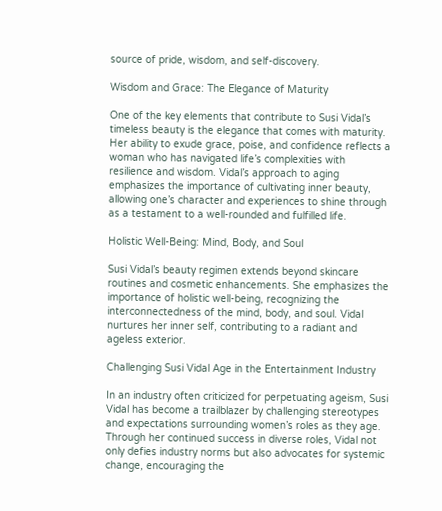source of pride, wisdom, and self-discovery.

Wisdom and Grace: The Elegance of Maturity

One of the key elements that contribute to Susi Vidal’s timeless beauty is the elegance that comes with maturity. Her ability to exude grace, poise, and confidence reflects a woman who has navigated life’s complexities with resilience and wisdom. Vidal’s approach to aging emphasizes the importance of cultivating inner beauty, allowing one’s character and experiences to shine through as a testament to a well-rounded and fulfilled life.

Holistic Well-Being: Mind, Body, and Soul

Susi Vidal’s beauty regimen extends beyond skincare routines and cosmetic enhancements. She emphasizes the importance of holistic well-being, recognizing the interconnectedness of the mind, body, and soul. Vidal nurtures her inner self, contributing to a radiant and ageless exterior.

Challenging Susi Vidal Age in the Entertainment Industry

In an industry often criticized for perpetuating ageism, Susi Vidal has become a trailblazer by challenging stereotypes and expectations surrounding women’s roles as they age. Through her continued success in diverse roles, Vidal not only defies industry norms but also advocates for systemic change, encouraging the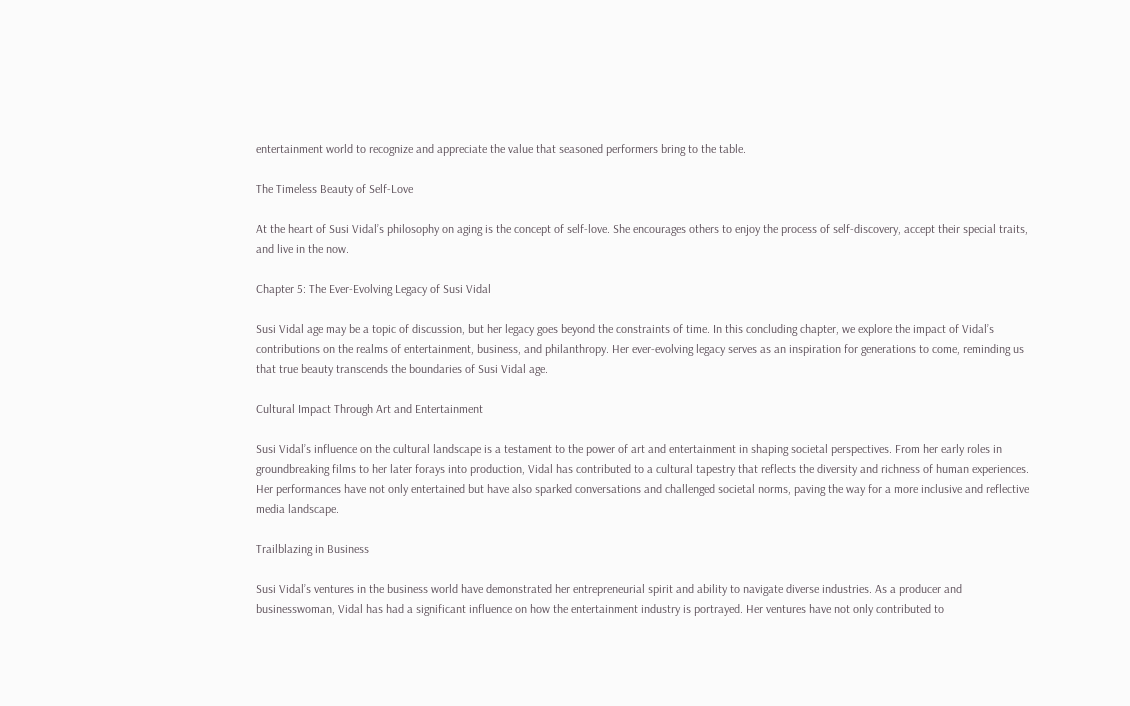entertainment world to recognize and appreciate the value that seasoned performers bring to the table.

The Timeless Beauty of Self-Love

At the heart of Susi Vidal’s philosophy on aging is the concept of self-love. She encourages others to enjoy the process of self-discovery, accept their special traits, and live in the now.

Chapter 5: The Ever-Evolving Legacy of Susi Vidal

Susi Vidal age may be a topic of discussion, but her legacy goes beyond the constraints of time. In this concluding chapter, we explore the impact of Vidal’s contributions on the realms of entertainment, business, and philanthropy. Her ever-evolving legacy serves as an inspiration for generations to come, reminding us that true beauty transcends the boundaries of Susi Vidal age.

Cultural Impact Through Art and Entertainment

Susi Vidal’s influence on the cultural landscape is a testament to the power of art and entertainment in shaping societal perspectives. From her early roles in groundbreaking films to her later forays into production, Vidal has contributed to a cultural tapestry that reflects the diversity and richness of human experiences. Her performances have not only entertained but have also sparked conversations and challenged societal norms, paving the way for a more inclusive and reflective media landscape.

Trailblazing in Business

Susi Vidal’s ventures in the business world have demonstrated her entrepreneurial spirit and ability to navigate diverse industries. As a producer and businesswoman, Vidal has had a significant influence on how the entertainment industry is portrayed. Her ventures have not only contributed to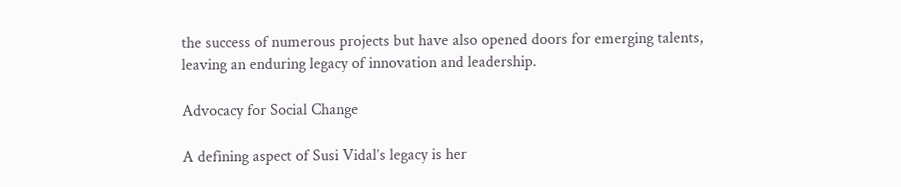the success of numerous projects but have also opened doors for emerging talents, leaving an enduring legacy of innovation and leadership.

Advocacy for Social Change

A defining aspect of Susi Vidal’s legacy is her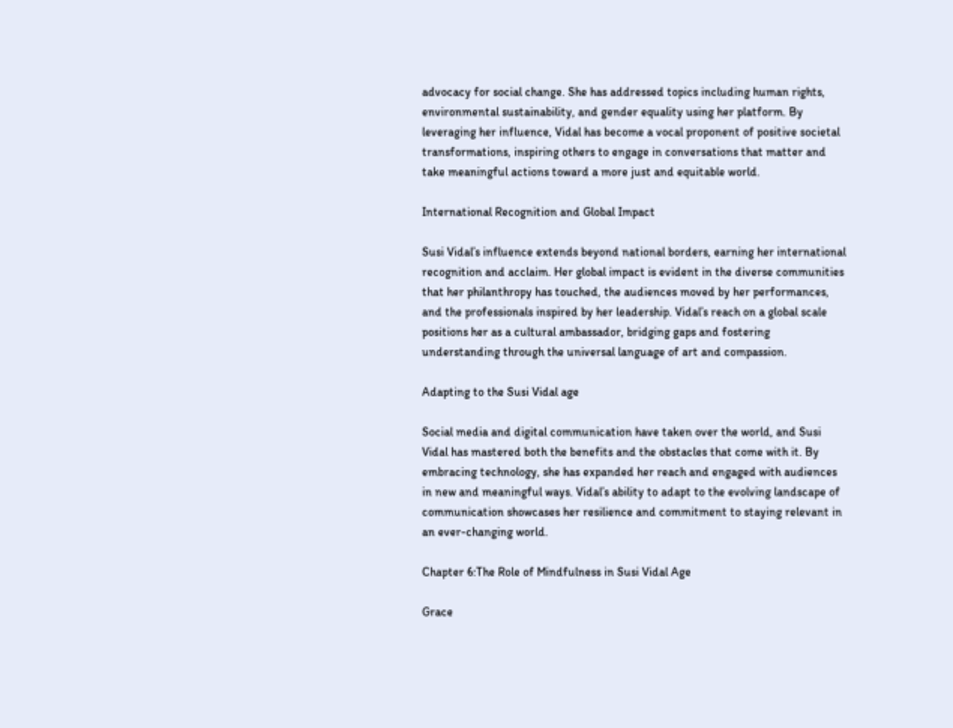advocacy for social change. She has addressed topics including human rights, environmental sustainability, and gender equality using her platform. By leveraging her influence, Vidal has become a vocal proponent of positive societal transformations, inspiring others to engage in conversations that matter and take meaningful actions toward a more just and equitable world.

International Recognition and Global Impact

Susi Vidal’s influence extends beyond national borders, earning her international recognition and acclaim. Her global impact is evident in the diverse communities that her philanthropy has touched, the audiences moved by her performances, and the professionals inspired by her leadership. Vidal’s reach on a global scale positions her as a cultural ambassador, bridging gaps and fostering understanding through the universal language of art and compassion.

Adapting to the Susi Vidal age

Social media and digital communication have taken over the world, and Susi Vidal has mastered both the benefits and the obstacles that come with it. By embracing technology, she has expanded her reach and engaged with audiences in new and meaningful ways. Vidal’s ability to adapt to the evolving landscape of communication showcases her resilience and commitment to staying relevant in an ever-changing world.

Chapter 6:The Role of Mindfulness in Susi Vidal Age

Grace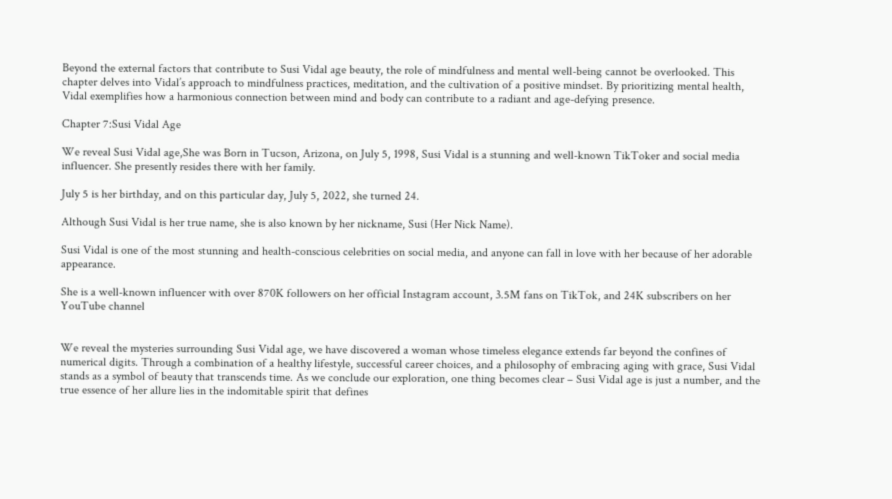Beyond the external factors that contribute to Susi Vidal age beauty, the role of mindfulness and mental well-being cannot be overlooked. This chapter delves into Vidal’s approach to mindfulness practices, meditation, and the cultivation of a positive mindset. By prioritizing mental health, Vidal exemplifies how a harmonious connection between mind and body can contribute to a radiant and age-defying presence.

Chapter 7:Susi Vidal Age

We reveal Susi Vidal age,She was Born in Tucson, Arizona, on July 5, 1998, Susi Vidal is a stunning and well-known TikToker and social media influencer. She presently resides there with her family.

July 5 is her birthday, and on this particular day, July 5, 2022, she turned 24.

Although Susi Vidal is her true name, she is also known by her nickname, Susi (Her Nick Name).

Susi Vidal is one of the most stunning and health-conscious celebrities on social media, and anyone can fall in love with her because of her adorable appearance.

She is a well-known influencer with over 870K followers on her official Instagram account, 3.5M fans on TikTok, and 24K subscribers on her YouTube channel


We reveal the mysteries surrounding Susi Vidal age, we have discovered a woman whose timeless elegance extends far beyond the confines of numerical digits. Through a combination of a healthy lifestyle, successful career choices, and a philosophy of embracing aging with grace, Susi Vidal stands as a symbol of beauty that transcends time. As we conclude our exploration, one thing becomes clear – Susi Vidal age is just a number, and the true essence of her allure lies in the indomitable spirit that defines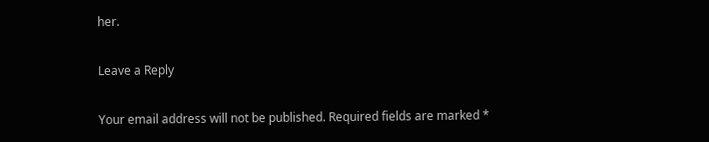her.

Leave a Reply

Your email address will not be published. Required fields are marked *